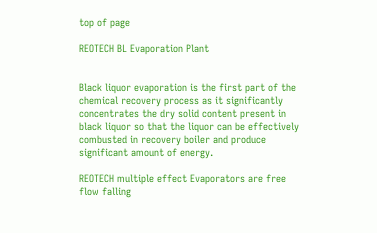top of page

REOTECH BL Evaporation Plant


Black liquor evaporation is the first part of the chemical recovery process as it significantly concentrates the dry solid content present in black liquor so that the liquor can be effectively combusted in recovery boiler and produce significant amount of energy.

REOTECH multiple effect Evaporators are free flow falling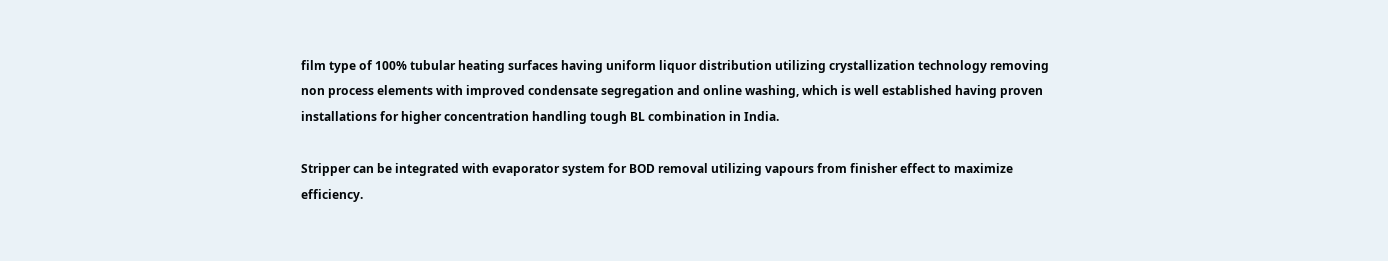film type of 100% tubular heating surfaces having uniform liquor distribution utilizing crystallization technology removing non process elements with improved condensate segregation and online washing, which is well established having proven installations for higher concentration handling tough BL combination in India.

Stripper can be integrated with evaporator system for BOD removal utilizing vapours from finisher effect to maximize efficiency.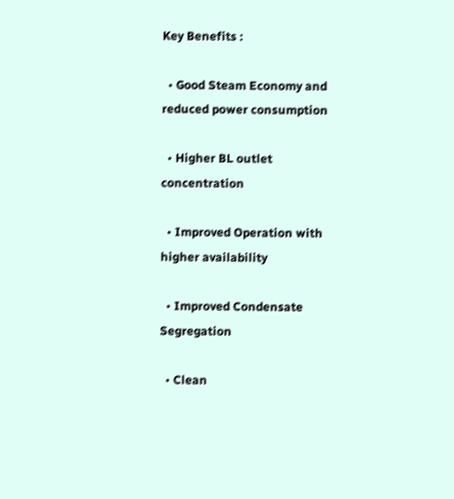Key Benefits :

  • Good Steam Economy and reduced power consumption

  • Higher BL outlet concentration

  • Improved Operation with higher availability

  • Improved Condensate Segregation

  • Clean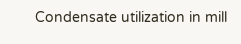Condensate utilization in mill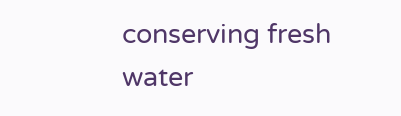conserving fresh water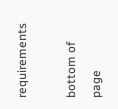requirements

bottom of page